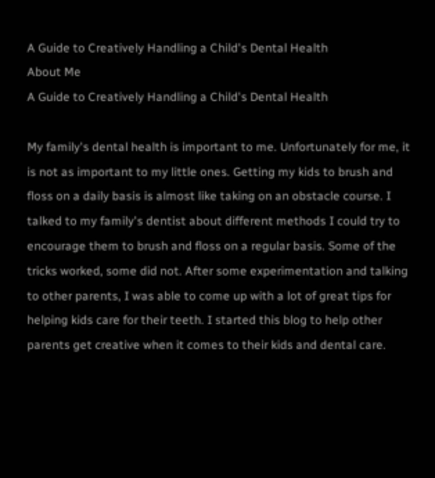A Guide to Creatively Handling a Child's Dental Health
About Me
A Guide to Creatively Handling a Child's Dental Health

My family's dental health is important to me. Unfortunately for me, it is not as important to my little ones. Getting my kids to brush and floss on a daily basis is almost like taking on an obstacle course. I talked to my family's dentist about different methods I could try to encourage them to brush and floss on a regular basis. Some of the tricks worked, some did not. After some experimentation and talking to other parents, I was able to come up with a lot of great tips for helping kids care for their teeth. I started this blog to help other parents get creative when it comes to their kids and dental care.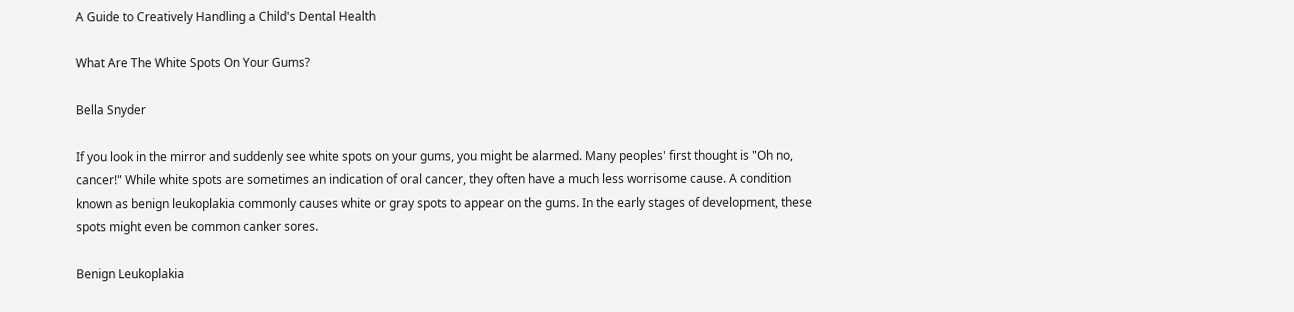A Guide to Creatively Handling a Child's Dental Health

What Are The White Spots On Your Gums?

Bella Snyder

If you look in the mirror and suddenly see white spots on your gums, you might be alarmed. Many peoples' first thought is "Oh no, cancer!" While white spots are sometimes an indication of oral cancer, they often have a much less worrisome cause. A condition known as benign leukoplakia commonly causes white or gray spots to appear on the gums. In the early stages of development, these spots might even be common canker sores.

Benign Leukoplakia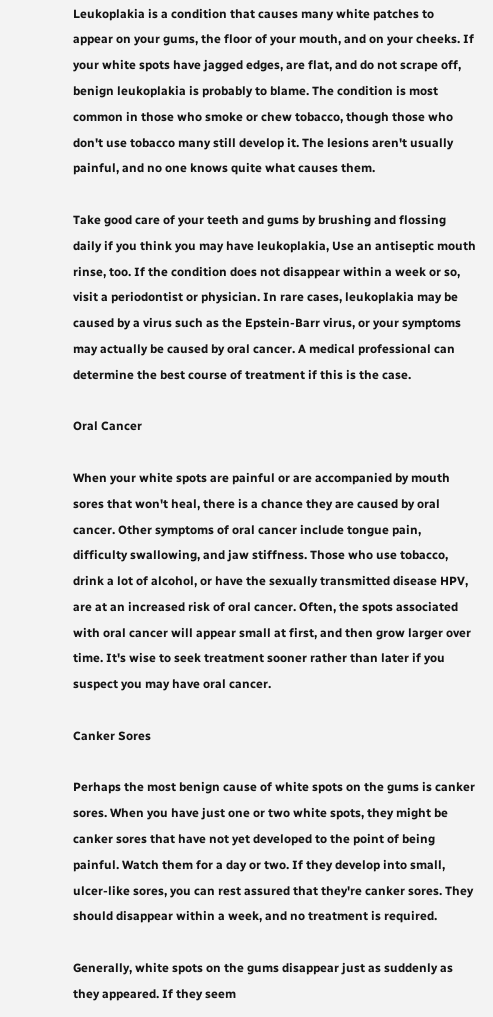Leukoplakia is a condition that causes many white patches to appear on your gums, the floor of your mouth, and on your cheeks. If your white spots have jagged edges, are flat, and do not scrape off, benign leukoplakia is probably to blame. The condition is most common in those who smoke or chew tobacco, though those who don't use tobacco many still develop it. The lesions aren't usually painful, and no one knows quite what causes them.

Take good care of your teeth and gums by brushing and flossing daily if you think you may have leukoplakia, Use an antiseptic mouth rinse, too. If the condition does not disappear within a week or so, visit a periodontist or physician. In rare cases, leukoplakia may be caused by a virus such as the Epstein-Barr virus, or your symptoms may actually be caused by oral cancer. A medical professional can determine the best course of treatment if this is the case.

Oral Cancer

When your white spots are painful or are accompanied by mouth sores that won't heal, there is a chance they are caused by oral cancer. Other symptoms of oral cancer include tongue pain, difficulty swallowing, and jaw stiffness. Those who use tobacco, drink a lot of alcohol, or have the sexually transmitted disease HPV, are at an increased risk of oral cancer. Often, the spots associated with oral cancer will appear small at first, and then grow larger over time. It's wise to seek treatment sooner rather than later if you suspect you may have oral cancer.

Canker Sores

Perhaps the most benign cause of white spots on the gums is canker sores. When you have just one or two white spots, they might be canker sores that have not yet developed to the point of being painful. Watch them for a day or two. If they develop into small, ulcer-like sores, you can rest assured that they're canker sores. They should disappear within a week, and no treatment is required.

Generally, white spots on the gums disappear just as suddenly as they appeared. If they seem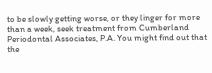to be slowly getting worse, or they linger for more than a week, seek treatment from Cumberland Periodontal Associates, P.A. You might find out that the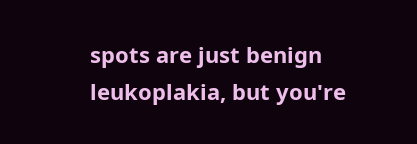spots are just benign leukoplakia, but you're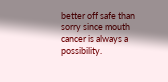better off safe than sorry since mouth cancer is always a possibility.